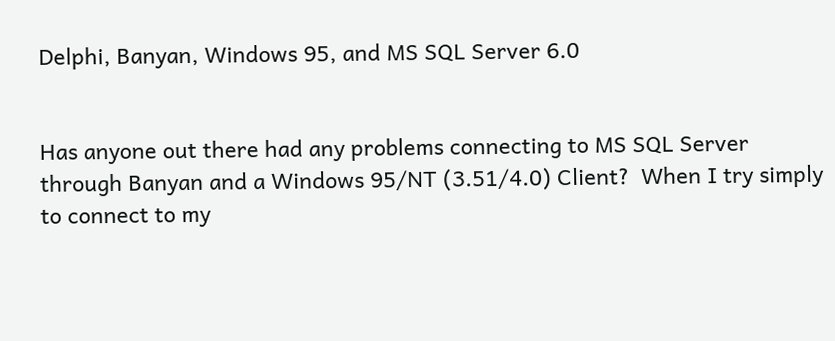Delphi, Banyan, Windows 95, and MS SQL Server 6.0


Has anyone out there had any problems connecting to MS SQL Server
through Banyan and a Windows 95/NT (3.51/4.0) Client?  When I try simply
to connect to my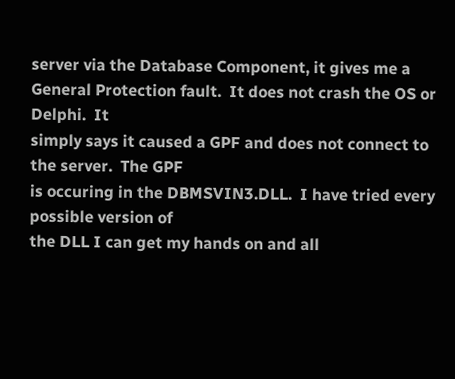server via the Database Component, it gives me a
General Protection fault.  It does not crash the OS or Delphi.  It
simply says it caused a GPF and does not connect to the server.  The GPF
is occuring in the DBMSVIN3.DLL.  I have tried every possible version of
the DLL I can get my hands on and all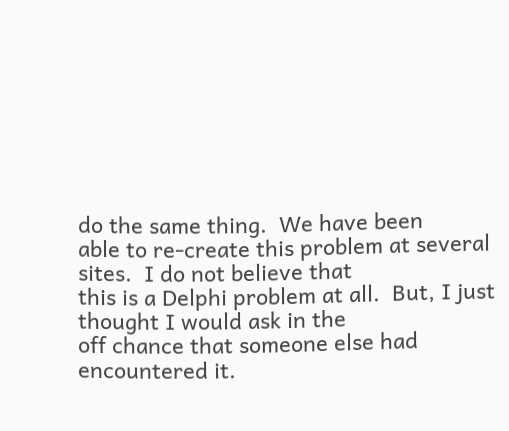do the same thing.  We have been
able to re-create this problem at several sites.  I do not believe that
this is a Delphi problem at all.  But, I just thought I would ask in the
off chance that someone else had encountered it.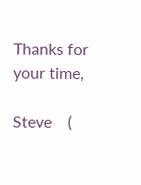Thanks for your time,

Steve    (